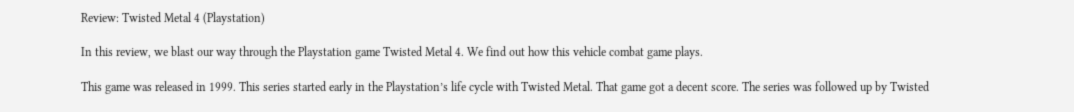Review: Twisted Metal 4 (Playstation)

In this review, we blast our way through the Playstation game Twisted Metal 4. We find out how this vehicle combat game plays.

This game was released in 1999. This series started early in the Playstation’s life cycle with Twisted Metal. That game got a decent score. The series was followed up by Twisted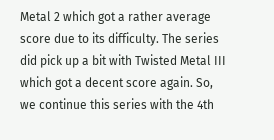Metal 2 which got a rather average score due to its difficulty. The series did pick up a bit with Twisted Metal III which got a decent score again. So, we continue this series with the 4th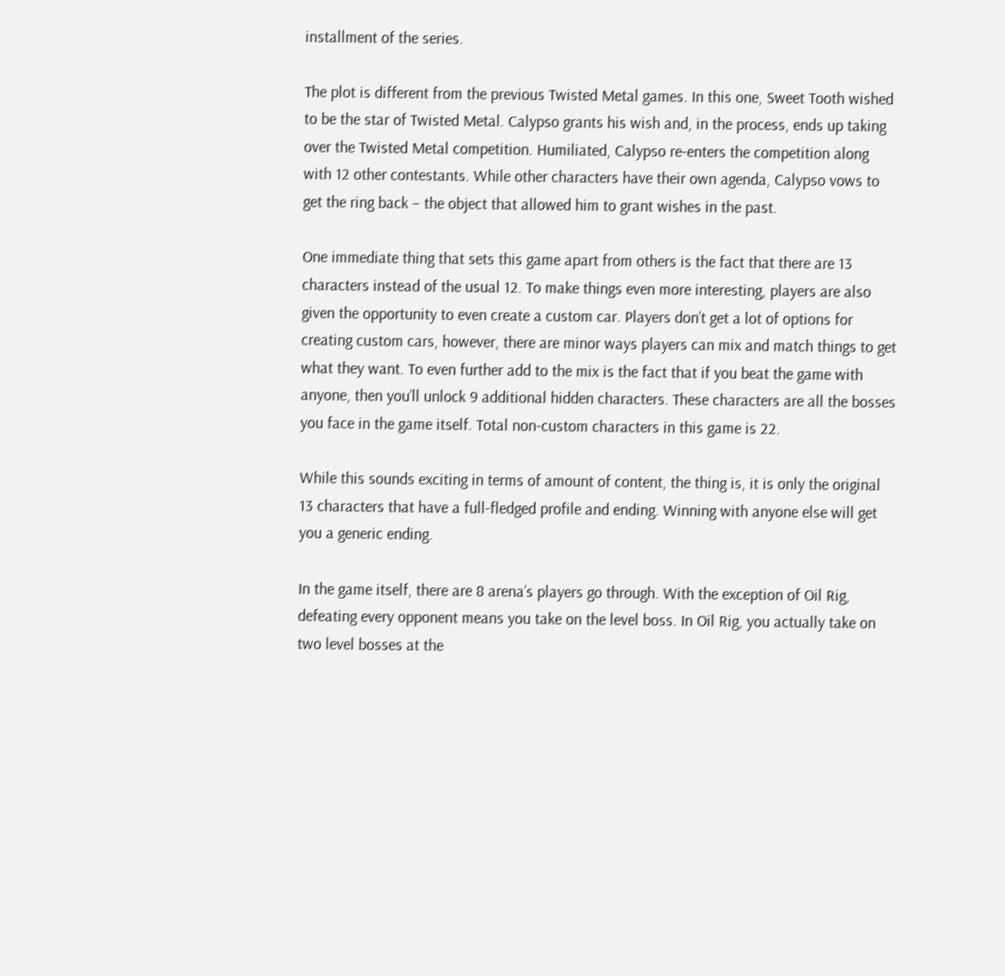installment of the series.

The plot is different from the previous Twisted Metal games. In this one, Sweet Tooth wished to be the star of Twisted Metal. Calypso grants his wish and, in the process, ends up taking over the Twisted Metal competition. Humiliated, Calypso re-enters the competition along with 12 other contestants. While other characters have their own agenda, Calypso vows to get the ring back – the object that allowed him to grant wishes in the past.

One immediate thing that sets this game apart from others is the fact that there are 13 characters instead of the usual 12. To make things even more interesting, players are also given the opportunity to even create a custom car. Players don’t get a lot of options for creating custom cars, however, there are minor ways players can mix and match things to get what they want. To even further add to the mix is the fact that if you beat the game with anyone, then you’ll unlock 9 additional hidden characters. These characters are all the bosses you face in the game itself. Total non-custom characters in this game is 22.

While this sounds exciting in terms of amount of content, the thing is, it is only the original 13 characters that have a full-fledged profile and ending. Winning with anyone else will get you a generic ending.

In the game itself, there are 8 arena’s players go through. With the exception of Oil Rig, defeating every opponent means you take on the level boss. In Oil Rig, you actually take on two level bosses at the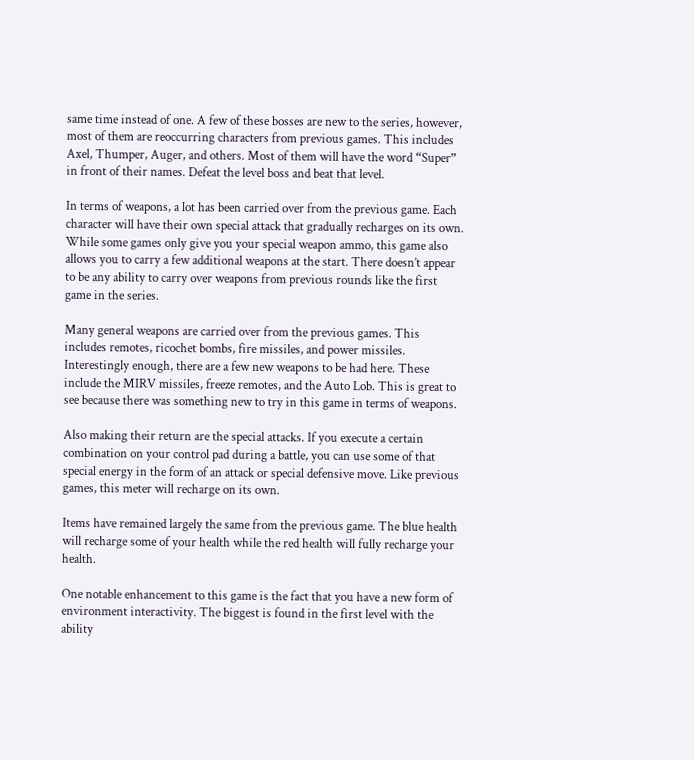same time instead of one. A few of these bosses are new to the series, however, most of them are reoccurring characters from previous games. This includes Axel, Thumper, Auger, and others. Most of them will have the word “Super” in front of their names. Defeat the level boss and beat that level.

In terms of weapons, a lot has been carried over from the previous game. Each character will have their own special attack that gradually recharges on its own. While some games only give you your special weapon ammo, this game also allows you to carry a few additional weapons at the start. There doesn’t appear to be any ability to carry over weapons from previous rounds like the first game in the series.

Many general weapons are carried over from the previous games. This includes remotes, ricochet bombs, fire missiles, and power missiles. Interestingly enough, there are a few new weapons to be had here. These include the MIRV missiles, freeze remotes, and the Auto Lob. This is great to see because there was something new to try in this game in terms of weapons.

Also making their return are the special attacks. If you execute a certain combination on your control pad during a battle, you can use some of that special energy in the form of an attack or special defensive move. Like previous games, this meter will recharge on its own.

Items have remained largely the same from the previous game. The blue health will recharge some of your health while the red health will fully recharge your health.

One notable enhancement to this game is the fact that you have a new form of environment interactivity. The biggest is found in the first level with the ability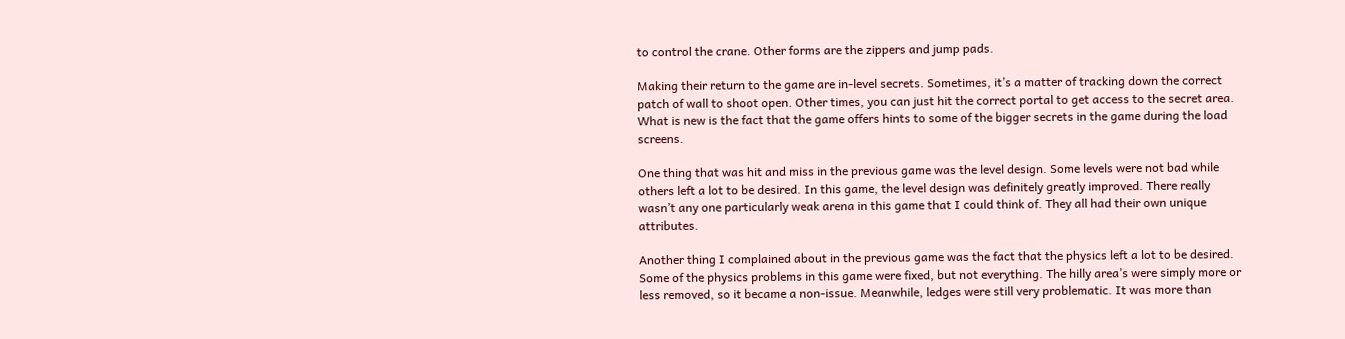to control the crane. Other forms are the zippers and jump pads.

Making their return to the game are in-level secrets. Sometimes, it’s a matter of tracking down the correct patch of wall to shoot open. Other times, you can just hit the correct portal to get access to the secret area. What is new is the fact that the game offers hints to some of the bigger secrets in the game during the load screens.

One thing that was hit and miss in the previous game was the level design. Some levels were not bad while others left a lot to be desired. In this game, the level design was definitely greatly improved. There really wasn’t any one particularly weak arena in this game that I could think of. They all had their own unique attributes.

Another thing I complained about in the previous game was the fact that the physics left a lot to be desired. Some of the physics problems in this game were fixed, but not everything. The hilly area’s were simply more or less removed, so it became a non-issue. Meanwhile, ledges were still very problematic. It was more than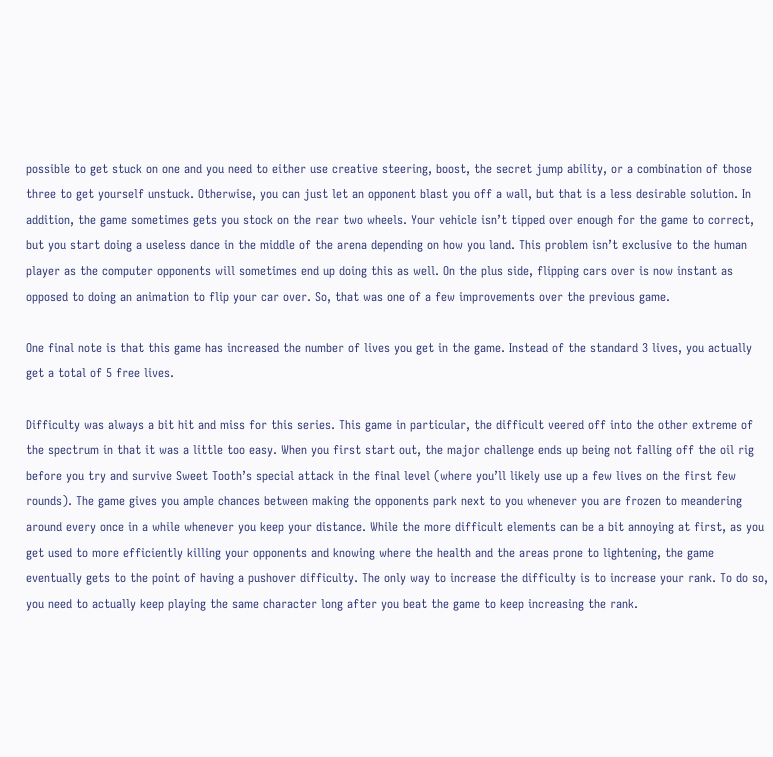possible to get stuck on one and you need to either use creative steering, boost, the secret jump ability, or a combination of those three to get yourself unstuck. Otherwise, you can just let an opponent blast you off a wall, but that is a less desirable solution. In addition, the game sometimes gets you stock on the rear two wheels. Your vehicle isn’t tipped over enough for the game to correct, but you start doing a useless dance in the middle of the arena depending on how you land. This problem isn’t exclusive to the human player as the computer opponents will sometimes end up doing this as well. On the plus side, flipping cars over is now instant as opposed to doing an animation to flip your car over. So, that was one of a few improvements over the previous game.

One final note is that this game has increased the number of lives you get in the game. Instead of the standard 3 lives, you actually get a total of 5 free lives.

Difficulty was always a bit hit and miss for this series. This game in particular, the difficult veered off into the other extreme of the spectrum in that it was a little too easy. When you first start out, the major challenge ends up being not falling off the oil rig before you try and survive Sweet Tooth’s special attack in the final level (where you’ll likely use up a few lives on the first few rounds). The game gives you ample chances between making the opponents park next to you whenever you are frozen to meandering around every once in a while whenever you keep your distance. While the more difficult elements can be a bit annoying at first, as you get used to more efficiently killing your opponents and knowing where the health and the areas prone to lightening, the game eventually gets to the point of having a pushover difficulty. The only way to increase the difficulty is to increase your rank. To do so, you need to actually keep playing the same character long after you beat the game to keep increasing the rank.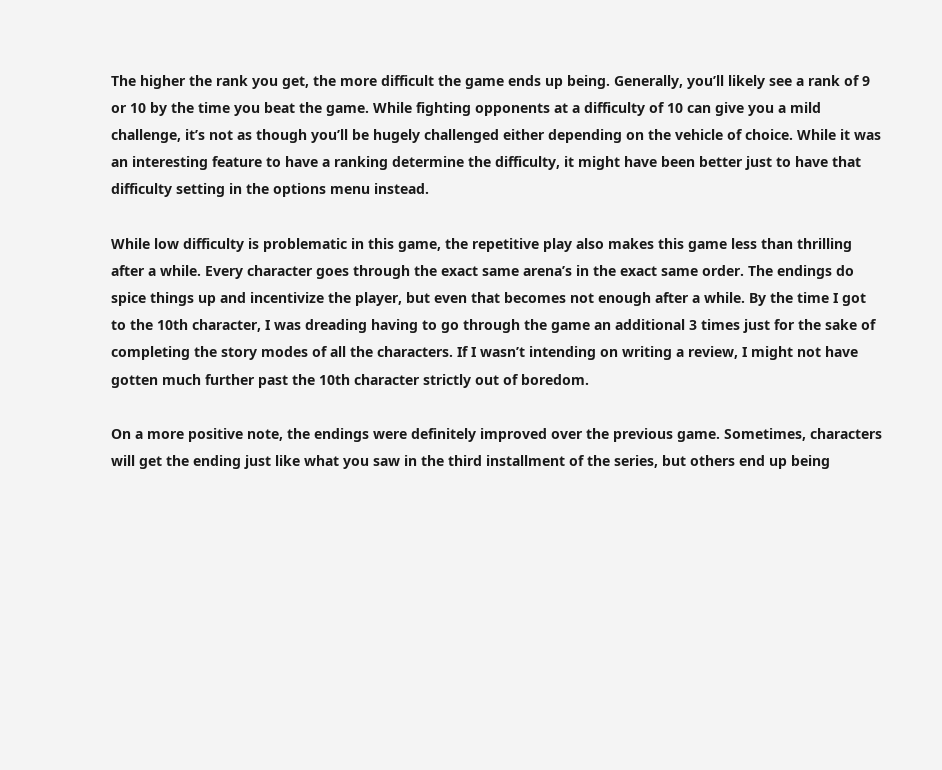The higher the rank you get, the more difficult the game ends up being. Generally, you’ll likely see a rank of 9 or 10 by the time you beat the game. While fighting opponents at a difficulty of 10 can give you a mild challenge, it’s not as though you’ll be hugely challenged either depending on the vehicle of choice. While it was an interesting feature to have a ranking determine the difficulty, it might have been better just to have that difficulty setting in the options menu instead.

While low difficulty is problematic in this game, the repetitive play also makes this game less than thrilling after a while. Every character goes through the exact same arena’s in the exact same order. The endings do spice things up and incentivize the player, but even that becomes not enough after a while. By the time I got to the 10th character, I was dreading having to go through the game an additional 3 times just for the sake of completing the story modes of all the characters. If I wasn’t intending on writing a review, I might not have gotten much further past the 10th character strictly out of boredom.

On a more positive note, the endings were definitely improved over the previous game. Sometimes, characters will get the ending just like what you saw in the third installment of the series, but others end up being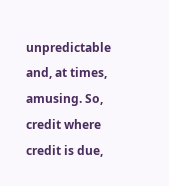unpredictable and, at times, amusing. So, credit where credit is due,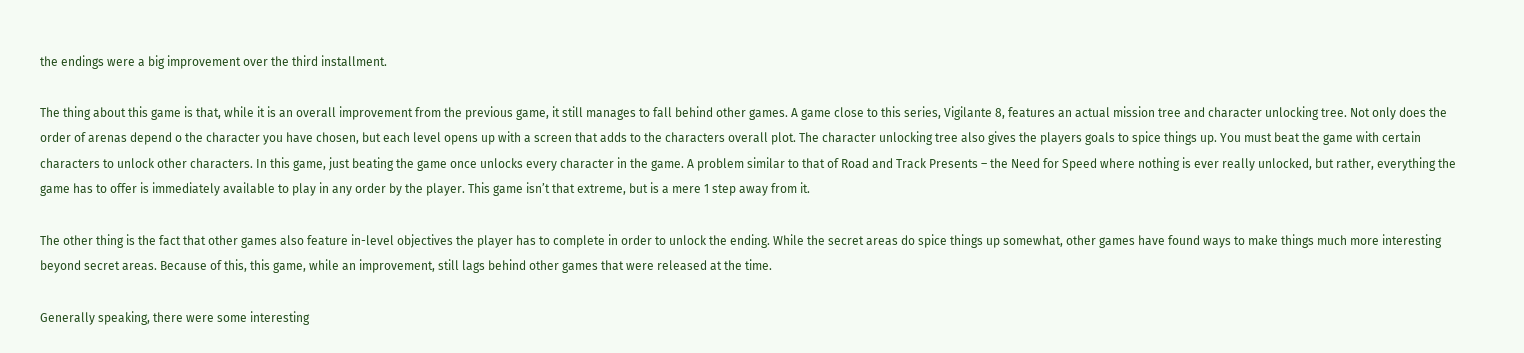the endings were a big improvement over the third installment.

The thing about this game is that, while it is an overall improvement from the previous game, it still manages to fall behind other games. A game close to this series, Vigilante 8, features an actual mission tree and character unlocking tree. Not only does the order of arenas depend o the character you have chosen, but each level opens up with a screen that adds to the characters overall plot. The character unlocking tree also gives the players goals to spice things up. You must beat the game with certain characters to unlock other characters. In this game, just beating the game once unlocks every character in the game. A problem similar to that of Road and Track Presents – the Need for Speed where nothing is ever really unlocked, but rather, everything the game has to offer is immediately available to play in any order by the player. This game isn’t that extreme, but is a mere 1 step away from it.

The other thing is the fact that other games also feature in-level objectives the player has to complete in order to unlock the ending. While the secret areas do spice things up somewhat, other games have found ways to make things much more interesting beyond secret areas. Because of this, this game, while an improvement, still lags behind other games that were released at the time.

Generally speaking, there were some interesting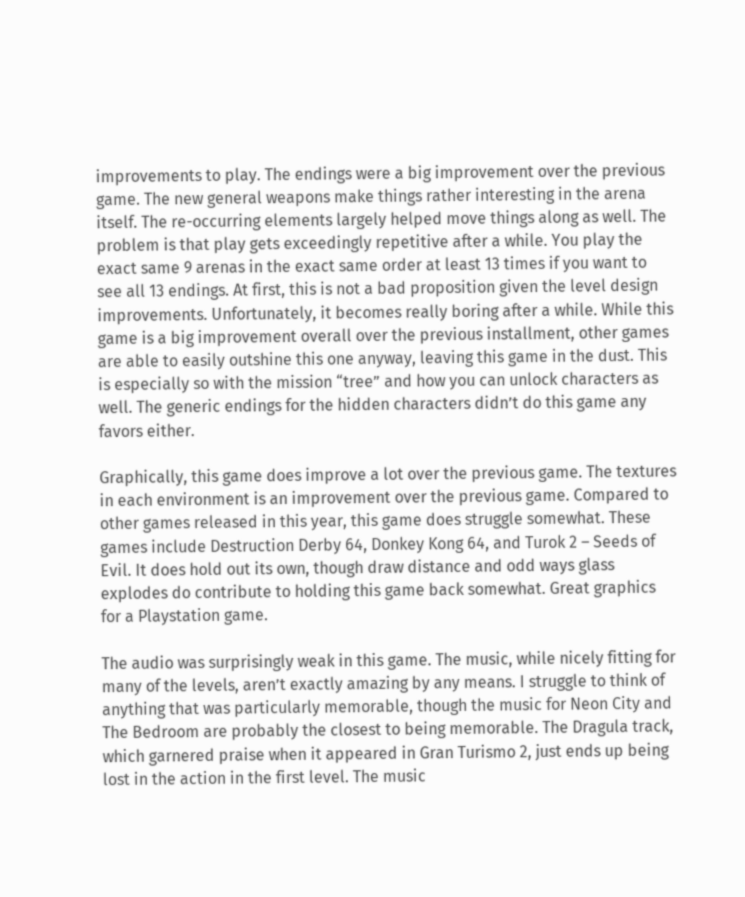improvements to play. The endings were a big improvement over the previous game. The new general weapons make things rather interesting in the arena itself. The re-occurring elements largely helped move things along as well. The problem is that play gets exceedingly repetitive after a while. You play the exact same 9 arenas in the exact same order at least 13 times if you want to see all 13 endings. At first, this is not a bad proposition given the level design improvements. Unfortunately, it becomes really boring after a while. While this game is a big improvement overall over the previous installment, other games are able to easily outshine this one anyway, leaving this game in the dust. This is especially so with the mission “tree” and how you can unlock characters as well. The generic endings for the hidden characters didn’t do this game any favors either.

Graphically, this game does improve a lot over the previous game. The textures in each environment is an improvement over the previous game. Compared to other games released in this year, this game does struggle somewhat. These games include Destruction Derby 64, Donkey Kong 64, and Turok 2 – Seeds of Evil. It does hold out its own, though draw distance and odd ways glass explodes do contribute to holding this game back somewhat. Great graphics for a Playstation game.

The audio was surprisingly weak in this game. The music, while nicely fitting for many of the levels, aren’t exactly amazing by any means. I struggle to think of anything that was particularly memorable, though the music for Neon City and The Bedroom are probably the closest to being memorable. The Dragula track, which garnered praise when it appeared in Gran Turismo 2, just ends up being lost in the action in the first level. The music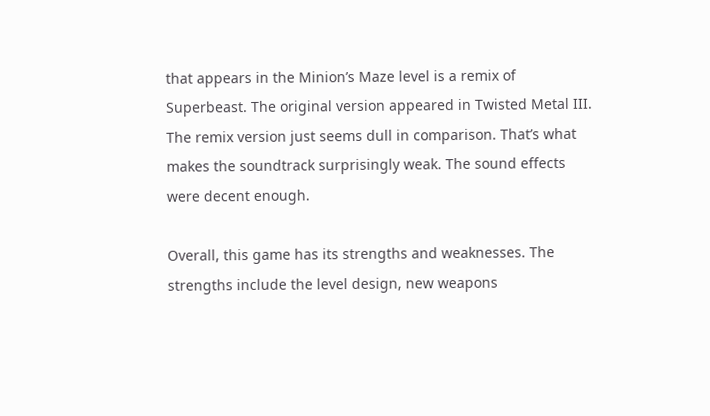that appears in the Minion’s Maze level is a remix of Superbeast. The original version appeared in Twisted Metal III. The remix version just seems dull in comparison. That’s what makes the soundtrack surprisingly weak. The sound effects were decent enough.

Overall, this game has its strengths and weaknesses. The strengths include the level design, new weapons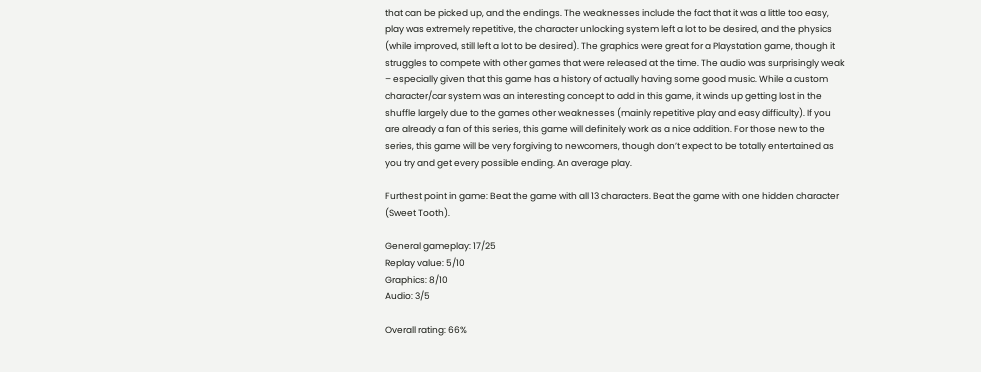that can be picked up, and the endings. The weaknesses include the fact that it was a little too easy, play was extremely repetitive, the character unlocking system left a lot to be desired, and the physics (while improved, still left a lot to be desired). The graphics were great for a Playstation game, though it struggles to compete with other games that were released at the time. The audio was surprisingly weak – especially given that this game has a history of actually having some good music. While a custom character/car system was an interesting concept to add in this game, it winds up getting lost in the shuffle largely due to the games other weaknesses (mainly repetitive play and easy difficulty). If you are already a fan of this series, this game will definitely work as a nice addition. For those new to the series, this game will be very forgiving to newcomers, though don’t expect to be totally entertained as you try and get every possible ending. An average play.

Furthest point in game: Beat the game with all 13 characters. Beat the game with one hidden character (Sweet Tooth).

General gameplay: 17/25
Replay value: 5/10
Graphics: 8/10
Audio: 3/5

Overall rating: 66%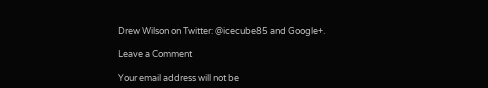Drew Wilson on Twitter: @icecube85 and Google+.

Leave a Comment

Your email address will not be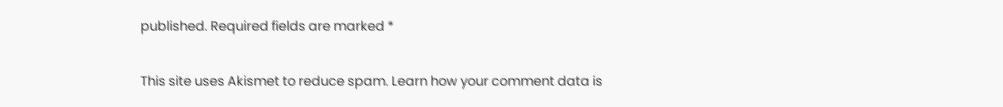published. Required fields are marked *

This site uses Akismet to reduce spam. Learn how your comment data is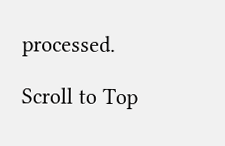processed.

Scroll to Top